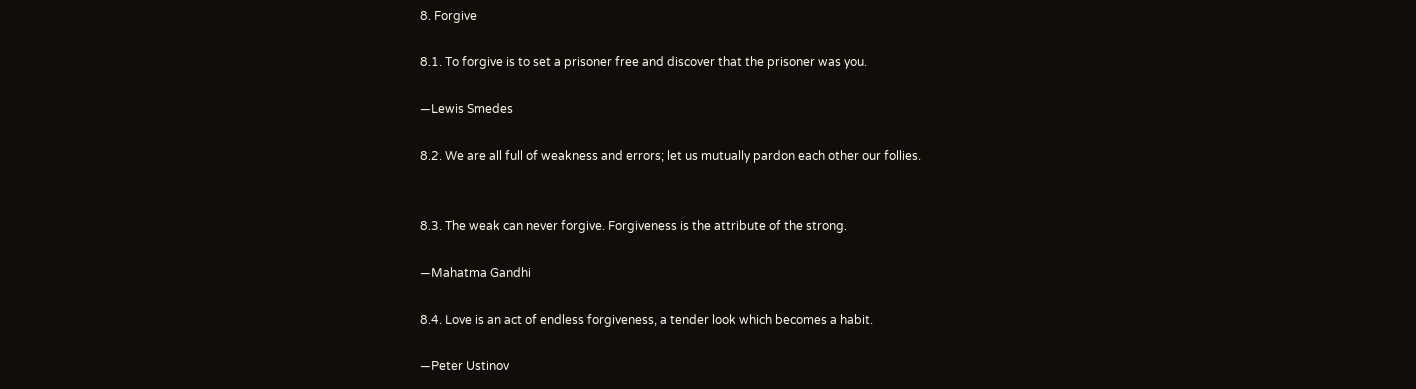8. Forgive

8.1. To forgive is to set a prisoner free and discover that the prisoner was you.

—Lewis Smedes

8.2. We are all full of weakness and errors; let us mutually pardon each other our follies.


8.3. The weak can never forgive. Forgiveness is the attribute of the strong.

—Mahatma Gandhi

8.4. Love is an act of endless forgiveness, a tender look which becomes a habit.

—Peter Ustinov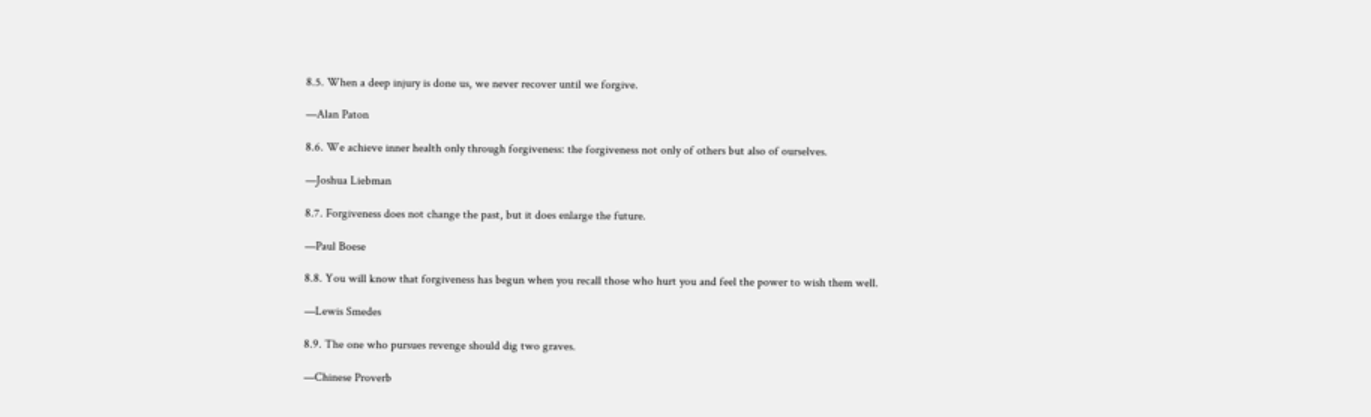8.5. When a deep injury is done us, we never recover until we forgive.

—Alan Paton

8.6. We achieve inner health only through forgiveness: the forgiveness not only of others but also of ourselves.

—Joshua Liebman

8.7. Forgiveness does not change the past, but it does enlarge the future.

—Paul Boese

8.8. You will know that forgiveness has begun when you recall those who hurt you and feel the power to wish them well.

—Lewis Smedes

8.9. The one who pursues revenge should dig two graves.

—Chinese Proverb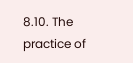8.10. The practice of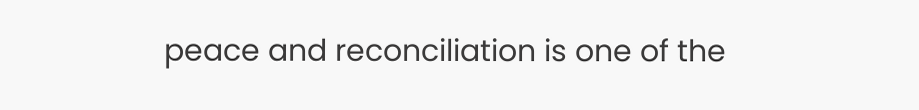peace and reconciliation is one of the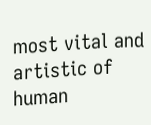most vital and artistic of human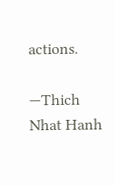actions.

—Thich Nhat Hanh